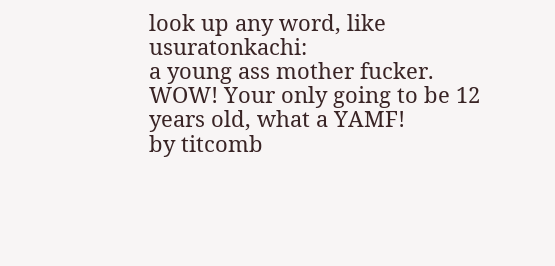look up any word, like usuratonkachi:
a young ass mother fucker.
WOW! Your only going to be 12 years old, what a YAMF!
by titcomb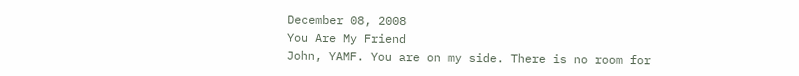December 08, 2008
You Are My Friend
John, YAMF. You are on my side. There is no room for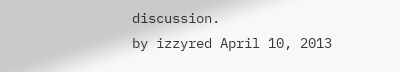discussion.
by izzyred April 10, 2013